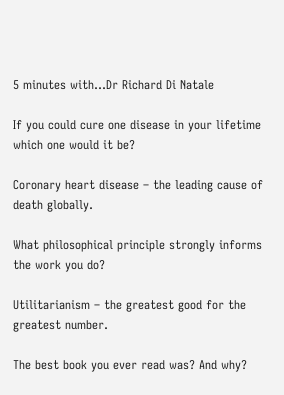5 minutes with...Dr Richard Di Natale

If you could cure one disease in your lifetime which one would it be?

Coronary heart disease – the leading cause of death globally.

What philosophical principle strongly informs the work you do?

Utilitarianism – the greatest good for the greatest number.

The best book you ever read was? And why?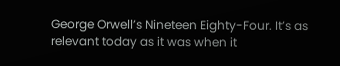George Orwell’s Nineteen Eighty-Four. It’s as relevant today as it was when it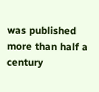was published more than half a century